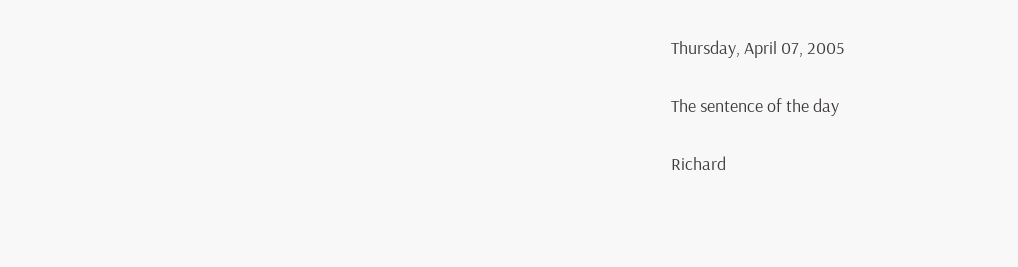Thursday, April 07, 2005

The sentence of the day

Richard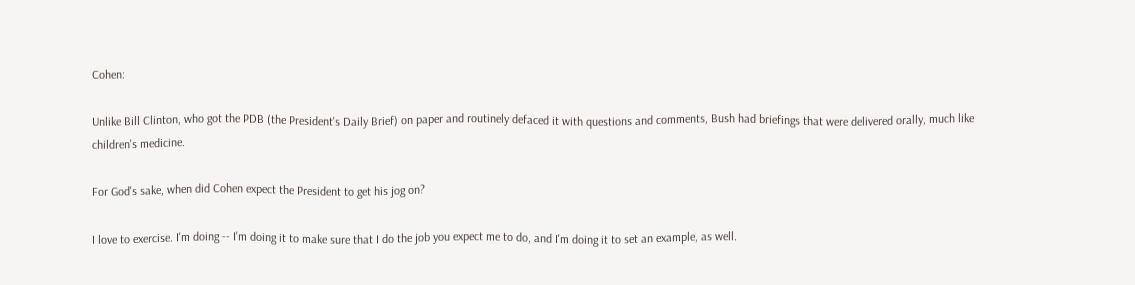Cohen:

Unlike Bill Clinton, who got the PDB (the President's Daily Brief) on paper and routinely defaced it with questions and comments, Bush had briefings that were delivered orally, much like children's medicine.

For God's sake, when did Cohen expect the President to get his jog on?

I love to exercise. I'm doing -- I'm doing it to make sure that I do the job you expect me to do, and I'm doing it to set an example, as well.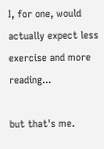I, for one, would actually expect less exercise and more reading...

but that's me.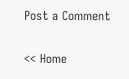Post a Comment

<< Home